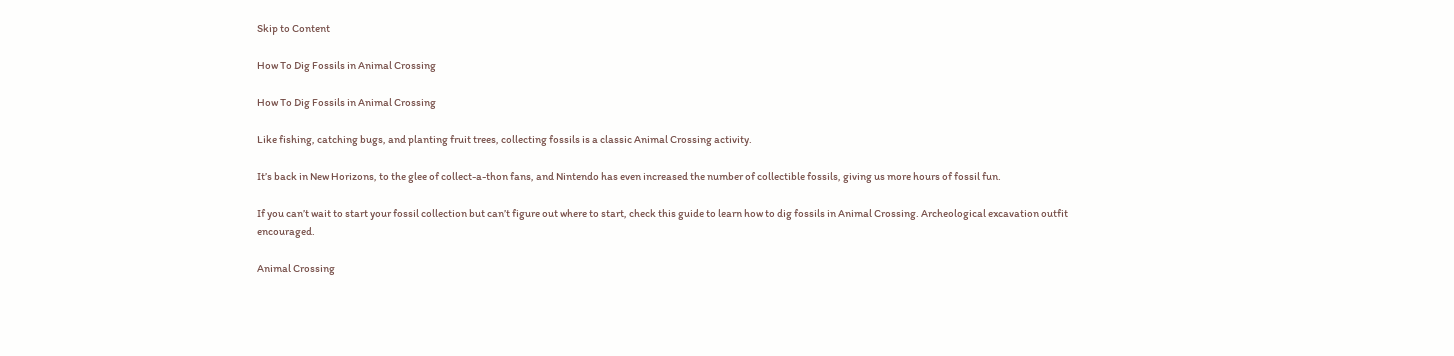Skip to Content

How To Dig Fossils in Animal Crossing

How To Dig Fossils in Animal Crossing

Like fishing, catching bugs, and planting fruit trees, collecting fossils is a classic Animal Crossing activity.

It’s back in New Horizons, to the glee of collect-a-thon fans, and Nintendo has even increased the number of collectible fossils, giving us more hours of fossil fun.

If you can’t wait to start your fossil collection but can’t figure out where to start, check this guide to learn how to dig fossils in Animal Crossing. Archeological excavation outfit encouraged.

Animal Crossing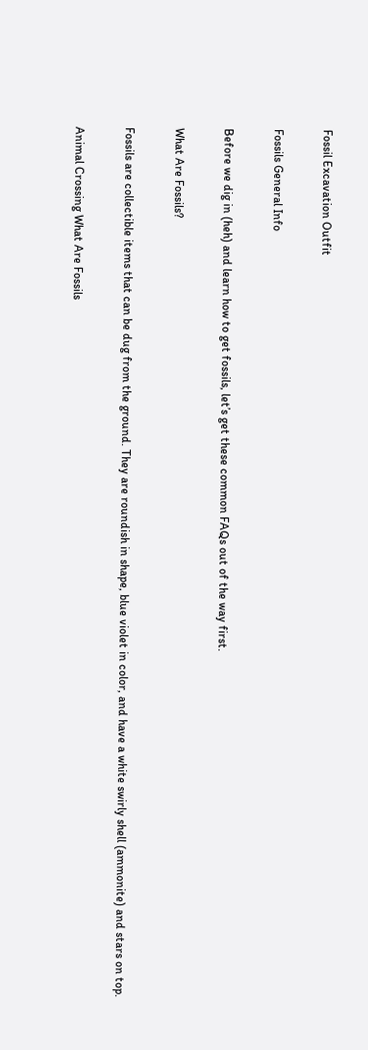Fossil Excavation Outfit

Fossils General Info

Before we dig in (heh) and learn how to get fossils, let’s get these common FAQs out of the way first.

What Are Fossils?

Fossils are collectible items that can be dug from the ground. They are roundish in shape, blue violet in color, and have a white swirly shell (ammonite) and stars on top.

Animal Crossing What Are Fossils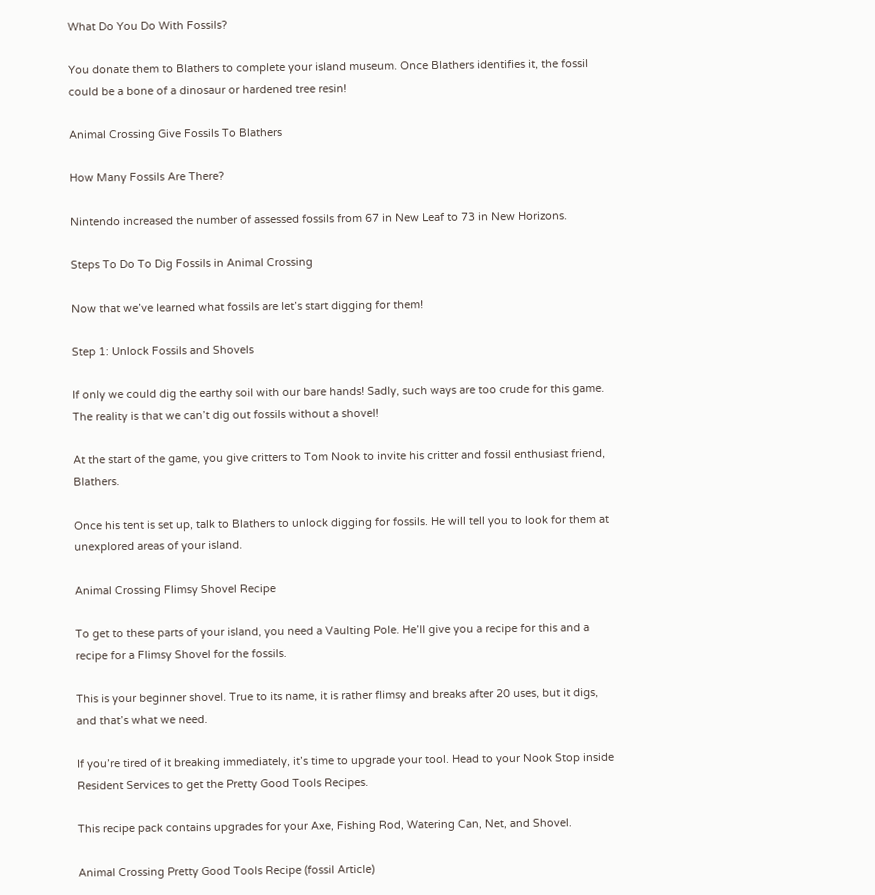What Do You Do With Fossils?

You donate them to Blathers to complete your island museum. Once Blathers identifies it, the fossil could be a bone of a dinosaur or hardened tree resin!

Animal Crossing Give Fossils To Blathers

How Many Fossils Are There?

Nintendo increased the number of assessed fossils from 67 in New Leaf to 73 in New Horizons.

Steps To Do To Dig Fossils in Animal Crossing

Now that we’ve learned what fossils are let’s start digging for them!

Step 1: Unlock Fossils and Shovels

If only we could dig the earthy soil with our bare hands! Sadly, such ways are too crude for this game. The reality is that we can’t dig out fossils without a shovel!

At the start of the game, you give critters to Tom Nook to invite his critter and fossil enthusiast friend, Blathers.

Once his tent is set up, talk to Blathers to unlock digging for fossils. He will tell you to look for them at unexplored areas of your island.

Animal Crossing Flimsy Shovel Recipe

To get to these parts of your island, you need a Vaulting Pole. He’ll give you a recipe for this and a recipe for a Flimsy Shovel for the fossils.

This is your beginner shovel. True to its name, it is rather flimsy and breaks after 20 uses, but it digs, and that’s what we need.

If you’re tired of it breaking immediately, it’s time to upgrade your tool. Head to your Nook Stop inside Resident Services to get the Pretty Good Tools Recipes.

This recipe pack contains upgrades for your Axe, Fishing Rod, Watering Can, Net, and Shovel.

Animal Crossing Pretty Good Tools Recipe (fossil Article)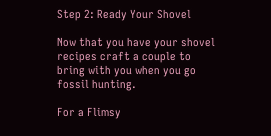Step 2: Ready Your Shovel

Now that you have your shovel recipes craft a couple to bring with you when you go fossil hunting.

For a Flimsy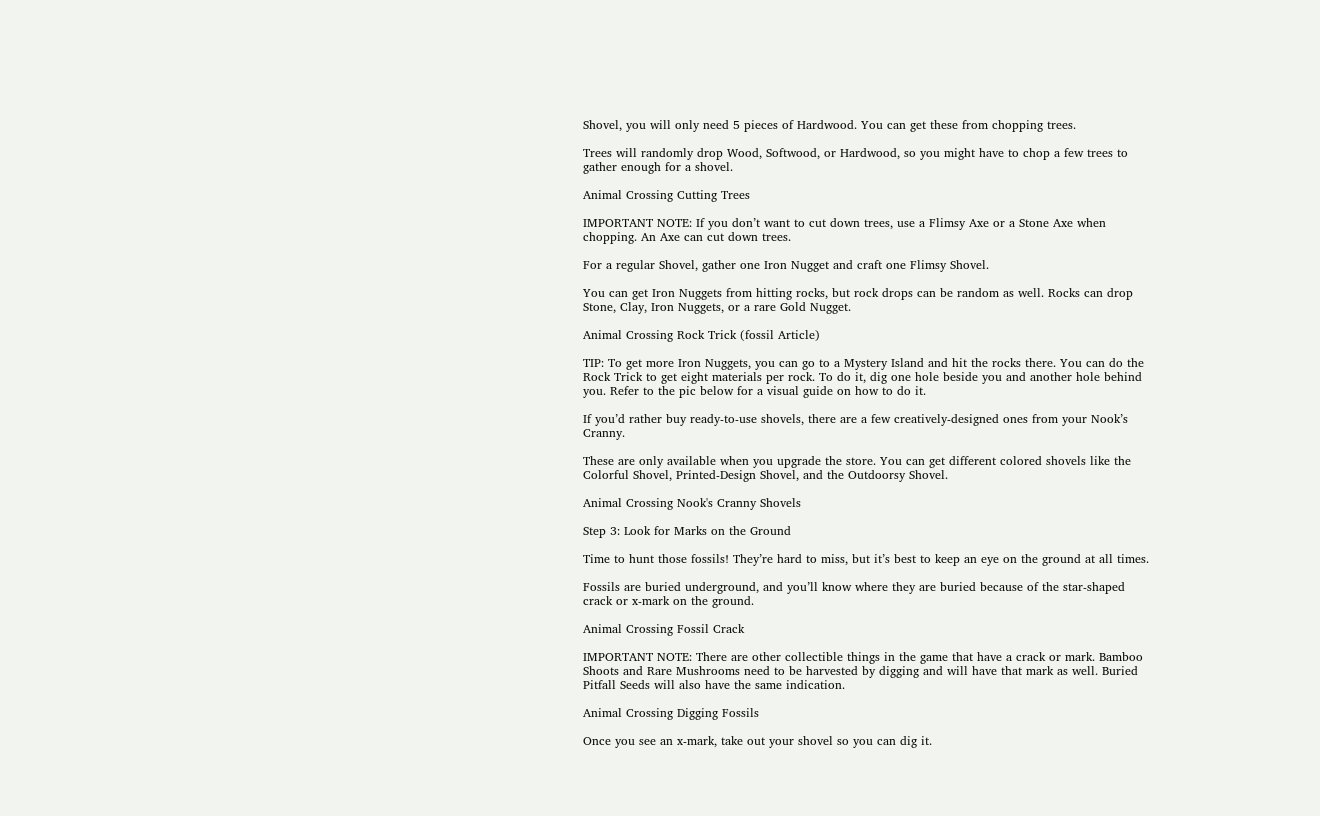Shovel, you will only need 5 pieces of Hardwood. You can get these from chopping trees.

Trees will randomly drop Wood, Softwood, or Hardwood, so you might have to chop a few trees to gather enough for a shovel.

Animal Crossing Cutting Trees

IMPORTANT NOTE: If you don’t want to cut down trees, use a Flimsy Axe or a Stone Axe when chopping. An Axe can cut down trees.

For a regular Shovel, gather one Iron Nugget and craft one Flimsy Shovel.

You can get Iron Nuggets from hitting rocks, but rock drops can be random as well. Rocks can drop Stone, Clay, Iron Nuggets, or a rare Gold Nugget.

Animal Crossing Rock Trick (fossil Article)

TIP: To get more Iron Nuggets, you can go to a Mystery Island and hit the rocks there. You can do the Rock Trick to get eight materials per rock. To do it, dig one hole beside you and another hole behind you. Refer to the pic below for a visual guide on how to do it.

If you’d rather buy ready-to-use shovels, there are a few creatively-designed ones from your Nook’s Cranny.

These are only available when you upgrade the store. You can get different colored shovels like the Colorful Shovel, Printed-Design Shovel, and the Outdoorsy Shovel.

Animal Crossing Nook's Cranny Shovels

Step 3: Look for Marks on the Ground

Time to hunt those fossils! They’re hard to miss, but it’s best to keep an eye on the ground at all times.

Fossils are buried underground, and you’ll know where they are buried because of the star-shaped crack or x-mark on the ground.

Animal Crossing Fossil Crack

IMPORTANT NOTE: There are other collectible things in the game that have a crack or mark. Bamboo Shoots and Rare Mushrooms need to be harvested by digging and will have that mark as well. Buried Pitfall Seeds will also have the same indication.

Animal Crossing Digging Fossils

Once you see an x-mark, take out your shovel so you can dig it.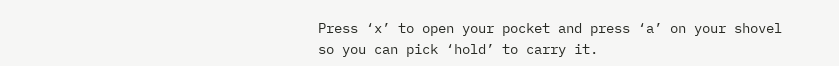Press ‘x’ to open your pocket and press ‘a’ on your shovel so you can pick ‘hold’ to carry it.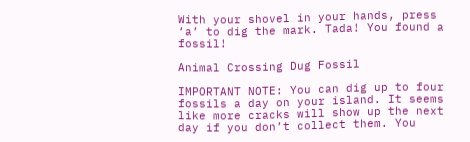With your shovel in your hands, press ‘a’ to dig the mark. Tada! You found a fossil!

Animal Crossing Dug Fossil

IMPORTANT NOTE: You can dig up to four fossils a day on your island. It seems like more cracks will show up the next day if you don’t collect them. You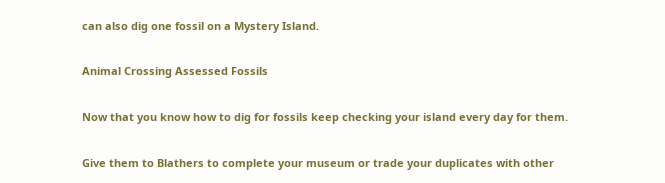can also dig one fossil on a Mystery Island.

Animal Crossing Assessed Fossils

Now that you know how to dig for fossils keep checking your island every day for them.

Give them to Blathers to complete your museum or trade your duplicates with other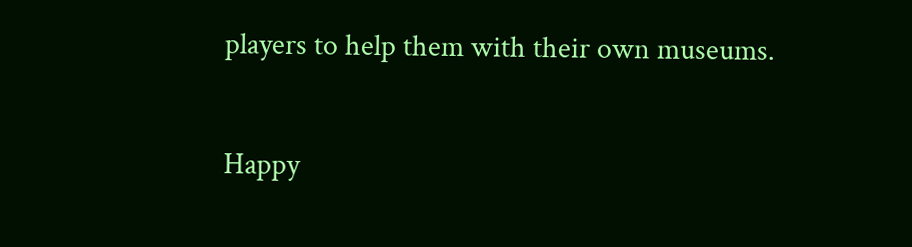players to help them with their own museums.

Happy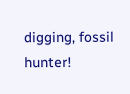digging, fossil hunter!